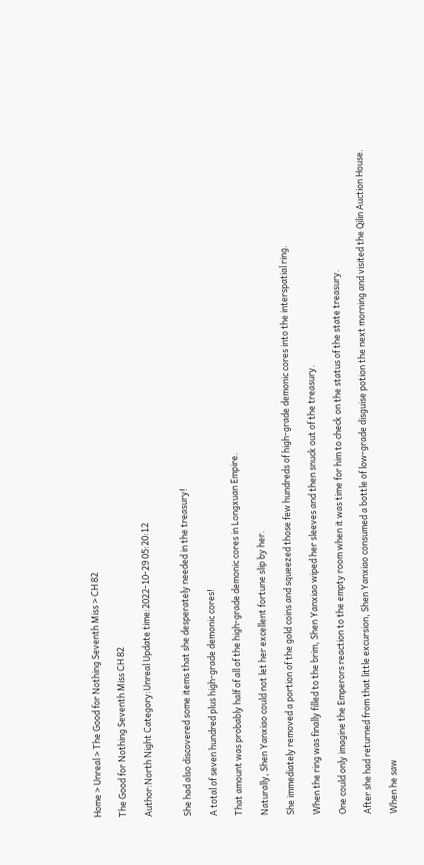Home > Unreal > The Good for Nothing Seventh Miss > CH 82

The Good for Nothing Seventh Miss CH 82

Author:North Night Category:Unreal Update time:2022-10-29 05:20:12


She had also discovered some items that she desperately needed in the treasury!

A total of seven hundred plus high-grade demonic cores!

That amount was probably half of all of the high-grade demonic cores in Longxuan Empire.

Naturally, Shen Yanxiao could not let her excellent fortune slip by her.

She immediately removed a portion of the gold coins and squeezed those few hundreds of high-grade demonic cores into the interspatial ring.

When the ring was finally filled to the brim, Shen Yanxiao wiped her sleeves and then snuck out of the treasury.

One could only imagine the Emperors reaction to the empty room when it was time for him to check on the status of the state treasury.

After she had returned from that little excursion, Shen Yanxiao consumed a bottle of low-grade disguise potion the next morning and visited the Qilin Auction House.

When he saw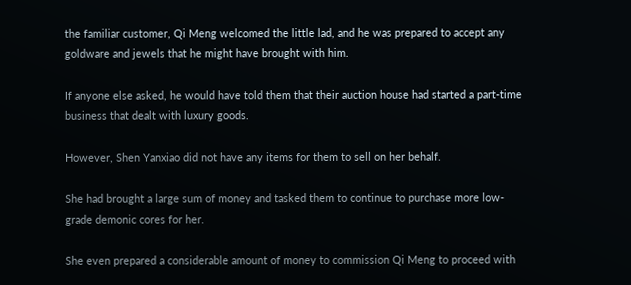the familiar customer, Qi Meng welcomed the little lad, and he was prepared to accept any goldware and jewels that he might have brought with him.

If anyone else asked, he would have told them that their auction house had started a part-time business that dealt with luxury goods.

However, Shen Yanxiao did not have any items for them to sell on her behalf.

She had brought a large sum of money and tasked them to continue to purchase more low-grade demonic cores for her.

She even prepared a considerable amount of money to commission Qi Meng to proceed with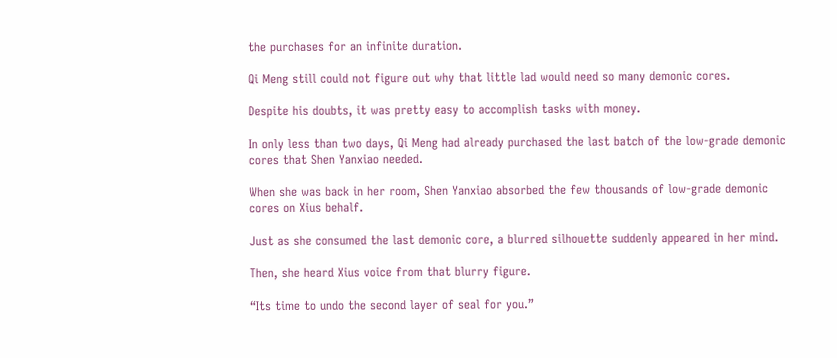the purchases for an infinite duration.

Qi Meng still could not figure out why that little lad would need so many demonic cores.

Despite his doubts, it was pretty easy to accomplish tasks with money.

In only less than two days, Qi Meng had already purchased the last batch of the low-grade demonic cores that Shen Yanxiao needed.

When she was back in her room, Shen Yanxiao absorbed the few thousands of low-grade demonic cores on Xius behalf.

Just as she consumed the last demonic core, a blurred silhouette suddenly appeared in her mind.

Then, she heard Xius voice from that blurry figure.

“Its time to undo the second layer of seal for you.”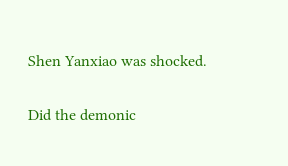Shen Yanxiao was shocked.

Did the demonic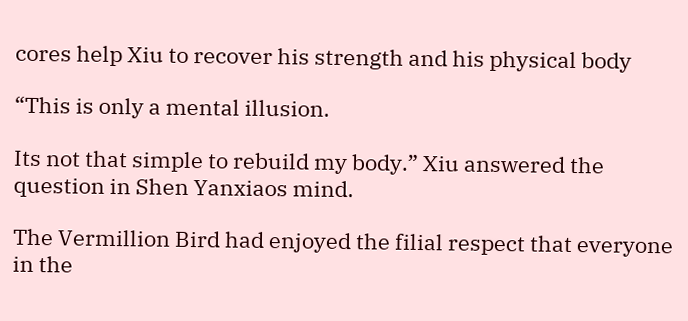cores help Xiu to recover his strength and his physical body

“This is only a mental illusion.

Its not that simple to rebuild my body.” Xiu answered the question in Shen Yanxiaos mind.

The Vermillion Bird had enjoyed the filial respect that everyone in the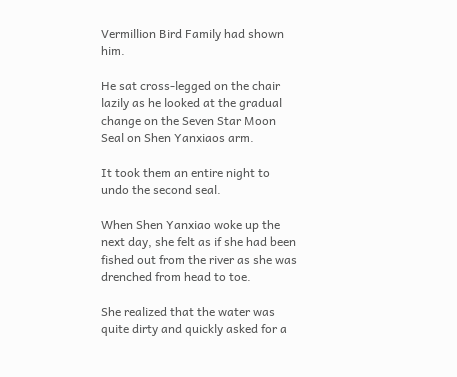Vermillion Bird Family had shown him.

He sat cross-legged on the chair lazily as he looked at the gradual change on the Seven Star Moon Seal on Shen Yanxiaos arm.

It took them an entire night to undo the second seal.

When Shen Yanxiao woke up the next day, she felt as if she had been fished out from the river as she was drenched from head to toe.

She realized that the water was quite dirty and quickly asked for a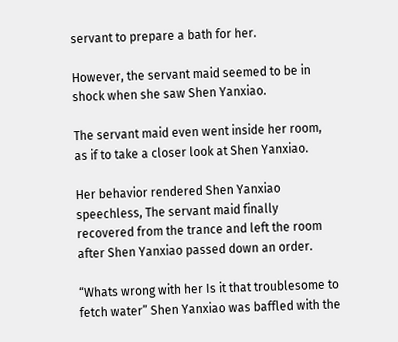servant to prepare a bath for her.

However, the servant maid seemed to be in shock when she saw Shen Yanxiao.

The servant maid even went inside her room, as if to take a closer look at Shen Yanxiao.

Her behavior rendered Shen Yanxiao speechless, The servant maid finally recovered from the trance and left the room after Shen Yanxiao passed down an order.

“Whats wrong with her Is it that troublesome to fetch water” Shen Yanxiao was baffled with the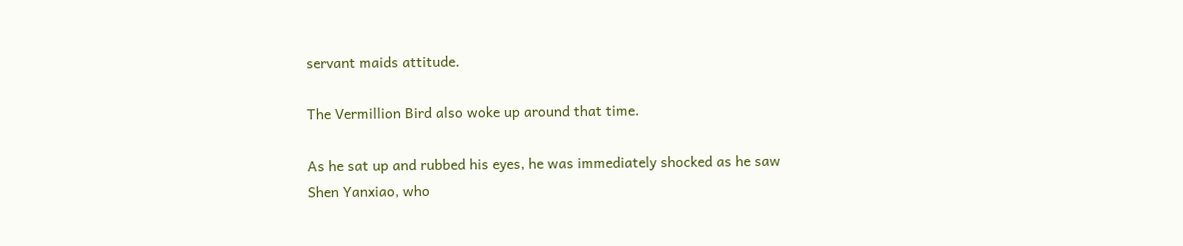servant maids attitude.

The Vermillion Bird also woke up around that time.

As he sat up and rubbed his eyes, he was immediately shocked as he saw Shen Yanxiao, who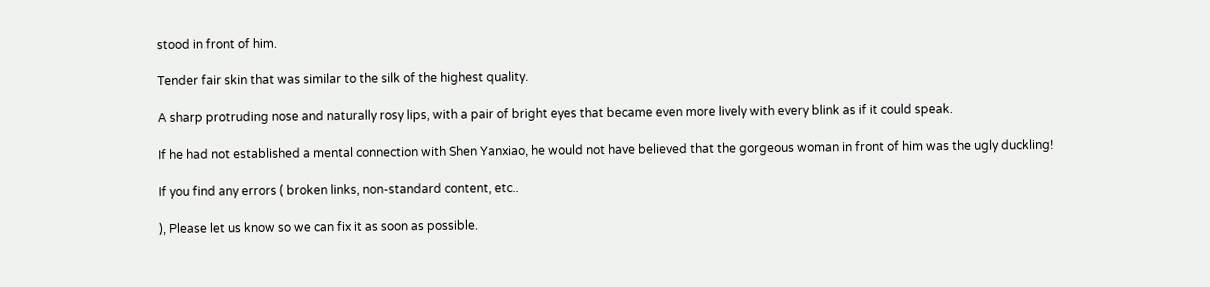stood in front of him.

Tender fair skin that was similar to the silk of the highest quality.

A sharp protruding nose and naturally rosy lips, with a pair of bright eyes that became even more lively with every blink as if it could speak.

If he had not established a mental connection with Shen Yanxiao, he would not have believed that the gorgeous woman in front of him was the ugly duckling!

If you find any errors ( broken links, non-standard content, etc..

), Please let us know so we can fix it as soon as possible.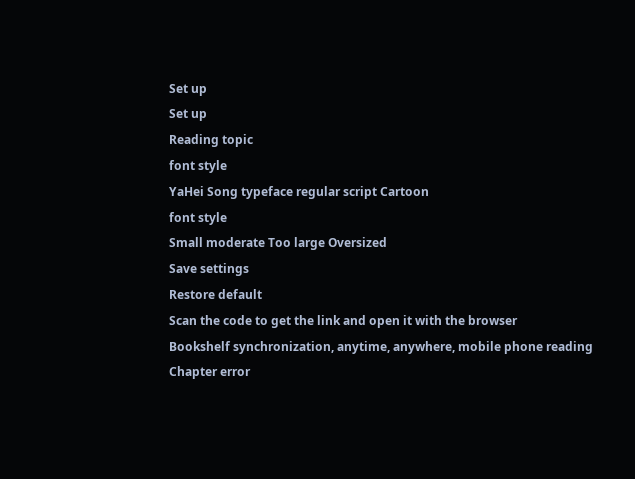Set up
Set up
Reading topic
font style
YaHei Song typeface regular script Cartoon
font style
Small moderate Too large Oversized
Save settings
Restore default
Scan the code to get the link and open it with the browser
Bookshelf synchronization, anytime, anywhere, mobile phone reading
Chapter error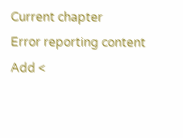Current chapter
Error reporting content
Add <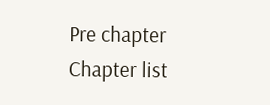Pre chapter Chapter list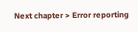Next chapter > Error reporting